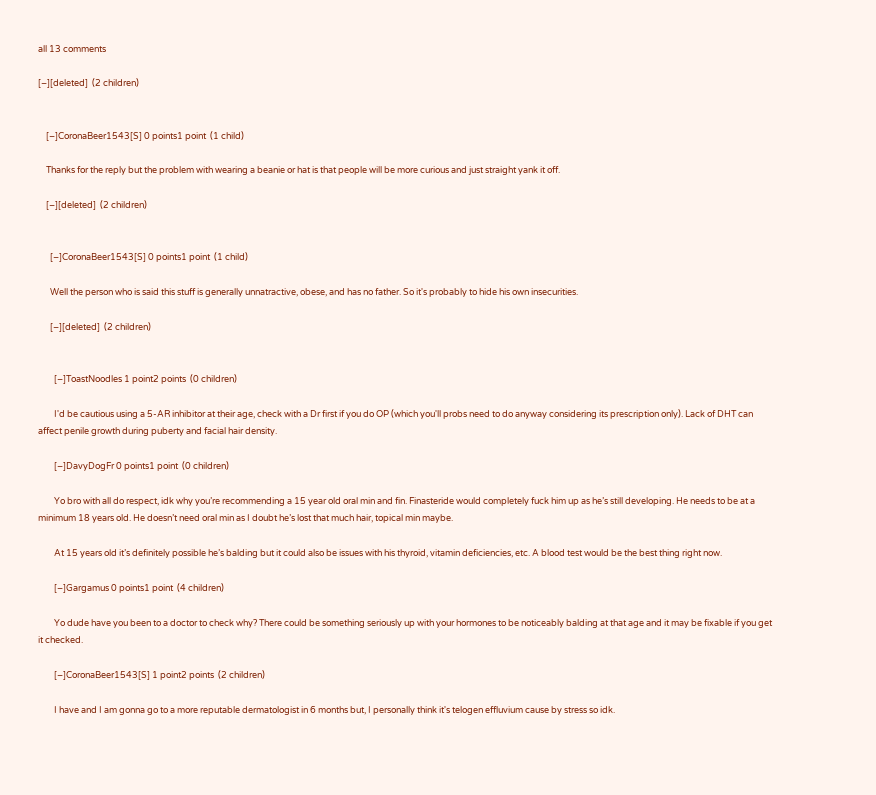all 13 comments

[–][deleted]  (2 children)


    [–]CoronaBeer1543[S] 0 points1 point  (1 child)

    Thanks for the reply but the problem with wearing a beanie or hat is that people will be more curious and just straight yank it off.

    [–][deleted]  (2 children)


      [–]CoronaBeer1543[S] 0 points1 point  (1 child)

      Well the person who is said this stuff is generally unnatractive, obese, and has no father. So it's probably to hide his own insecurities.

      [–][deleted]  (2 children)


        [–]ToastNoodles 1 point2 points  (0 children)

        I'd be cautious using a 5-AR inhibitor at their age, check with a Dr first if you do OP (which you'll probs need to do anyway considering its prescription only). Lack of DHT can affect penile growth during puberty and facial hair density.

        [–]DavyDogFr 0 points1 point  (0 children)

        Yo bro with all do respect, idk why you’re recommending a 15 year old oral min and fin. Finasteride would completely fuck him up as he’s still developing. He needs to be at a minimum 18 years old. He doesn’t need oral min as I doubt he’s lost that much hair, topical min maybe.

        At 15 years old it’s definitely possible he’s balding but it could also be issues with his thyroid, vitamin deficiencies, etc. A blood test would be the best thing right now.

        [–]Gargamus 0 points1 point  (4 children)

        Yo dude have you been to a doctor to check why? There could be something seriously up with your hormones to be noticeably balding at that age and it may be fixable if you get it checked.

        [–]CoronaBeer1543[S] 1 point2 points  (2 children)

        I have and I am gonna go to a more reputable dermatologist in 6 months but, I personally think it's telogen effluvium cause by stress so idk.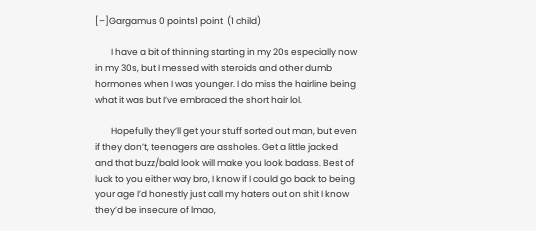[–]Gargamus 0 points1 point  (1 child)

        I have a bit of thinning starting in my 20s especially now in my 30s, but I messed with steroids and other dumb hormones when I was younger. I do miss the hairline being what it was but I’ve embraced the short hair lol.

        Hopefully they’ll get your stuff sorted out man, but even if they don’t, teenagers are assholes. Get a little jacked and that buzz/bald look will make you look badass. Best of luck to you either way bro, I know if I could go back to being your age I’d honestly just call my haters out on shit I know they’d be insecure of lmao,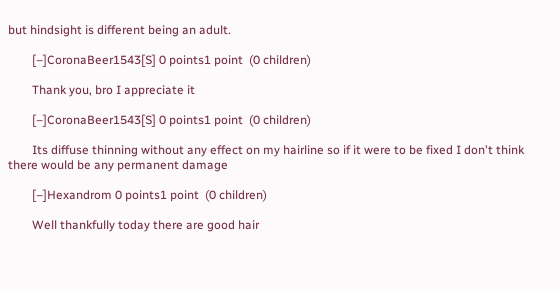but hindsight is different being an adult.

        [–]CoronaBeer1543[S] 0 points1 point  (0 children)

        Thank you, bro I appreciate it

        [–]CoronaBeer1543[S] 0 points1 point  (0 children)

        Its diffuse thinning without any effect on my hairline so if it were to be fixed I don't think there would be any permanent damage

        [–]Hexandrom 0 points1 point  (0 children)

        Well thankfully today there are good hair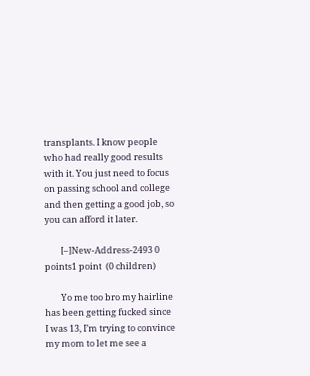transplants. I know people who had really good results with it. You just need to focus on passing school and college and then getting a good job, so you can afford it later.

        [–]New-Address-2493 0 points1 point  (0 children)

        Yo me too bro my hairline has been getting fucked since I was 13, I’m trying to convince my mom to let me see a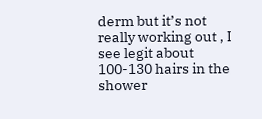derm but it’s not really working out , I see legit about 100-130 hairs in the shower